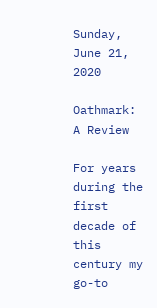Sunday, June 21, 2020

Oathmark: A Review

For years during the first decade of this century my go-to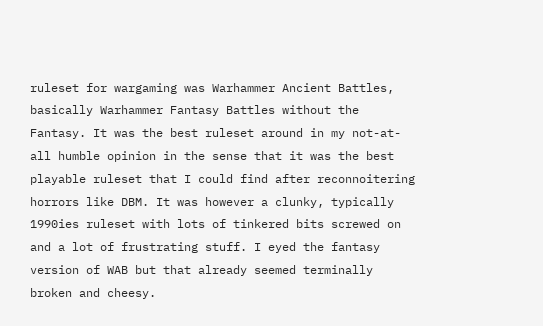ruleset for wargaming was Warhammer Ancient Battles, basically Warhammer Fantasy Battles without the Fantasy. It was the best ruleset around in my not-at-all humble opinion in the sense that it was the best playable ruleset that I could find after reconnoitering horrors like DBM. It was however a clunky, typically 1990ies ruleset with lots of tinkered bits screwed on and a lot of frustrating stuff. I eyed the fantasy version of WAB but that already seemed terminally broken and cheesy.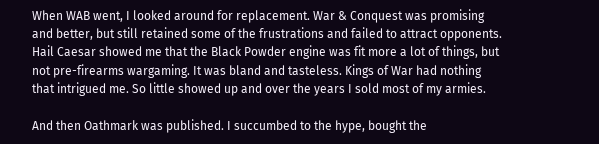When WAB went, I looked around for replacement. War & Conquest was promising and better, but still retained some of the frustrations and failed to attract opponents. Hail Caesar showed me that the Black Powder engine was fit more a lot of things, but not pre-firearms wargaming. It was bland and tasteless. Kings of War had nothing that intrigued me. So little showed up and over the years I sold most of my armies.

And then Oathmark was published. I succumbed to the hype, bought the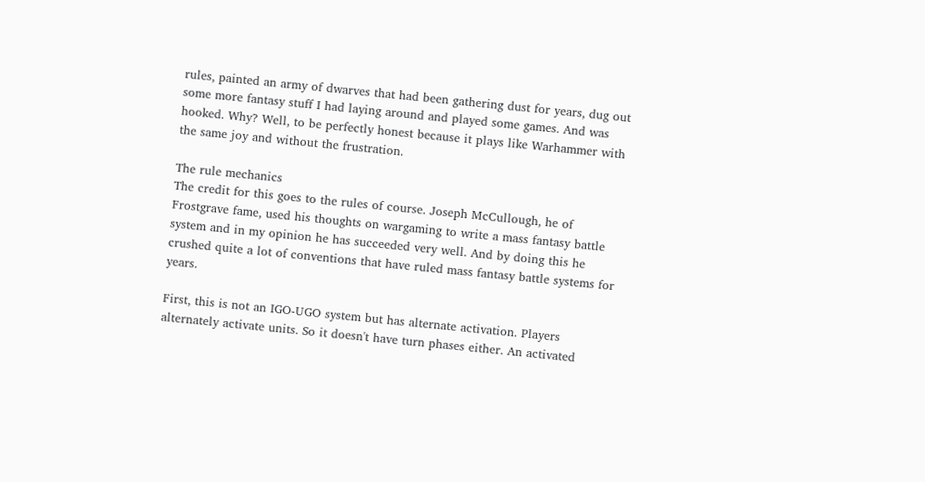rules, painted an army of dwarves that had been gathering dust for years, dug out some more fantasy stuff I had laying around and played some games. And was hooked. Why? Well, to be perfectly honest because it plays like Warhammer with the same joy and without the frustration.

The rule mechanics
The credit for this goes to the rules of course. Joseph McCullough, he of Frostgrave fame, used his thoughts on wargaming to write a mass fantasy battle system and in my opinion he has succeeded very well. And by doing this he crushed quite a lot of conventions that have ruled mass fantasy battle systems for years.

First, this is not an IGO-UGO system but has alternate activation. Players alternately activate units. So it doesn't have turn phases either. An activated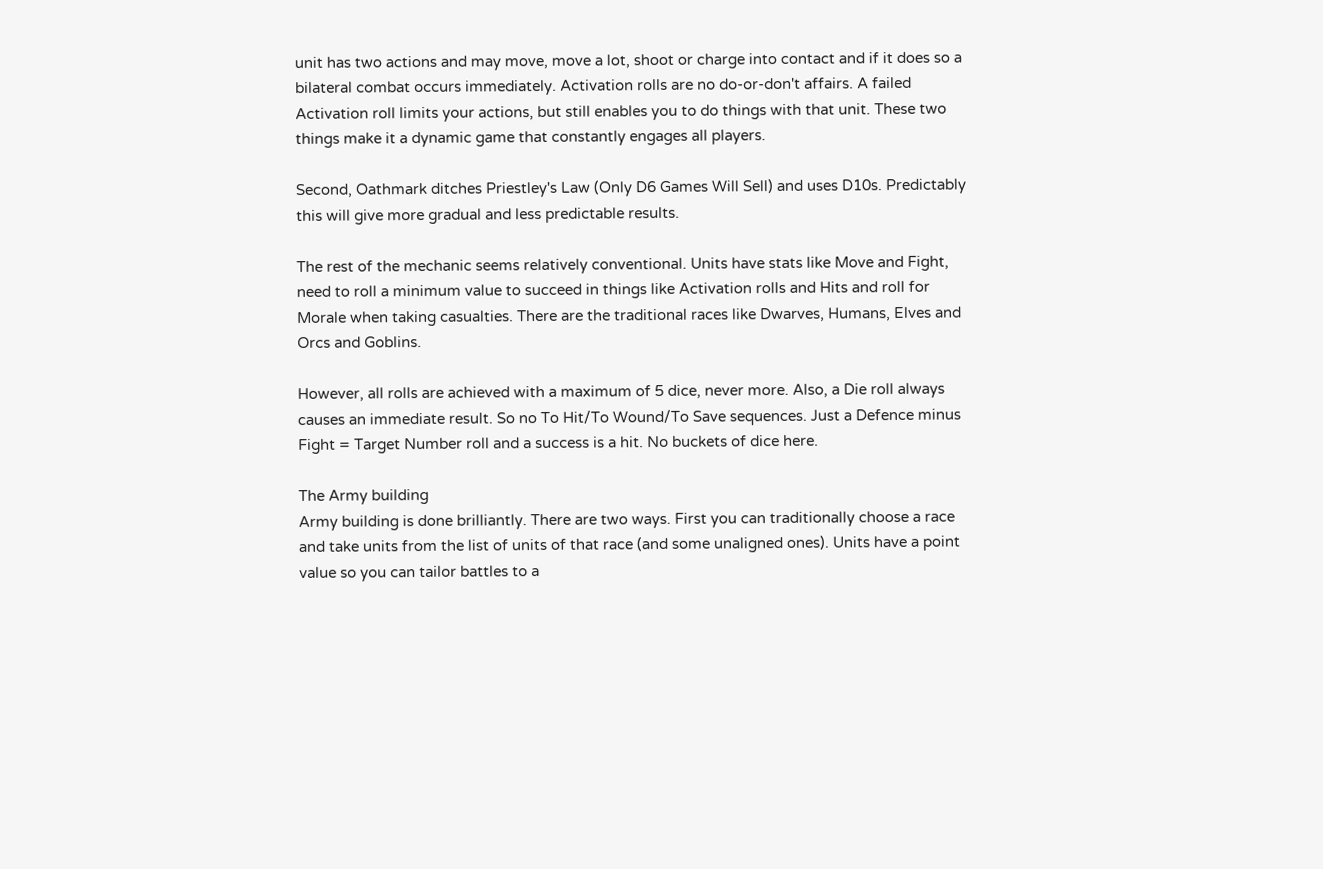unit has two actions and may move, move a lot, shoot or charge into contact and if it does so a bilateral combat occurs immediately. Activation rolls are no do-or-don't affairs. A failed Activation roll limits your actions, but still enables you to do things with that unit. These two things make it a dynamic game that constantly engages all players.

Second, Oathmark ditches Priestley's Law (Only D6 Games Will Sell) and uses D10s. Predictably this will give more gradual and less predictable results.

The rest of the mechanic seems relatively conventional. Units have stats like Move and Fight, need to roll a minimum value to succeed in things like Activation rolls and Hits and roll for Morale when taking casualties. There are the traditional races like Dwarves, Humans, Elves and Orcs and Goblins.

However, all rolls are achieved with a maximum of 5 dice, never more. Also, a Die roll always causes an immediate result. So no To Hit/To Wound/To Save sequences. Just a Defence minus Fight = Target Number roll and a success is a hit. No buckets of dice here.

The Army building
Army building is done brilliantly. There are two ways. First you can traditionally choose a race and take units from the list of units of that race (and some unaligned ones). Units have a point value so you can tailor battles to a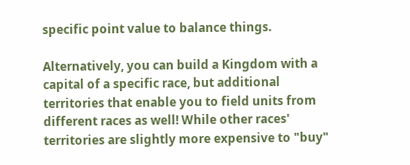specific point value to balance things.

Alternatively, you can build a Kingdom with a capital of a specific race, but additional territories that enable you to field units from different races as well! While other races' territories are slightly more expensive to "buy"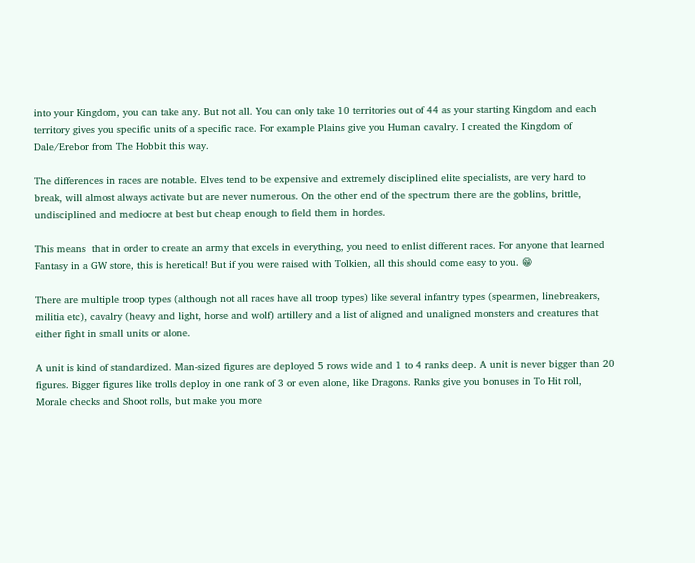into your Kingdom, you can take any. But not all. You can only take 10 territories out of 44 as your starting Kingdom and each territory gives you specific units of a specific race. For example Plains give you Human cavalry. I created the Kingdom of Dale/Erebor from The Hobbit this way.

The differences in races are notable. Elves tend to be expensive and extremely disciplined elite specialists, are very hard to break, will almost always activate but are never numerous. On the other end of the spectrum there are the goblins, brittle, undisciplined and mediocre at best but cheap enough to field them in hordes.

This means  that in order to create an army that excels in everything, you need to enlist different races. For anyone that learned Fantasy in a GW store, this is heretical! But if you were raised with Tolkien, all this should come easy to you. 😁

There are multiple troop types (although not all races have all troop types) like several infantry types (spearmen, linebreakers, militia etc), cavalry (heavy and light, horse and wolf) artillery and a list of aligned and unaligned monsters and creatures that either fight in small units or alone.

A unit is kind of standardized. Man-sized figures are deployed 5 rows wide and 1 to 4 ranks deep. A unit is never bigger than 20 figures. Bigger figures like trolls deploy in one rank of 3 or even alone, like Dragons. Ranks give you bonuses in To Hit roll, Morale checks and Shoot rolls, but make you more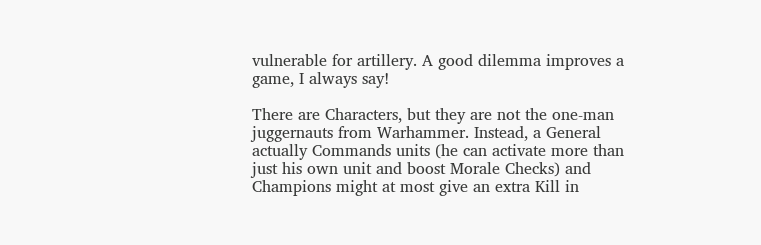vulnerable for artillery. A good dilemma improves a game, I always say!

There are Characters, but they are not the one-man juggernauts from Warhammer. Instead, a General actually Commands units (he can activate more than just his own unit and boost Morale Checks) and Champions might at most give an extra Kill in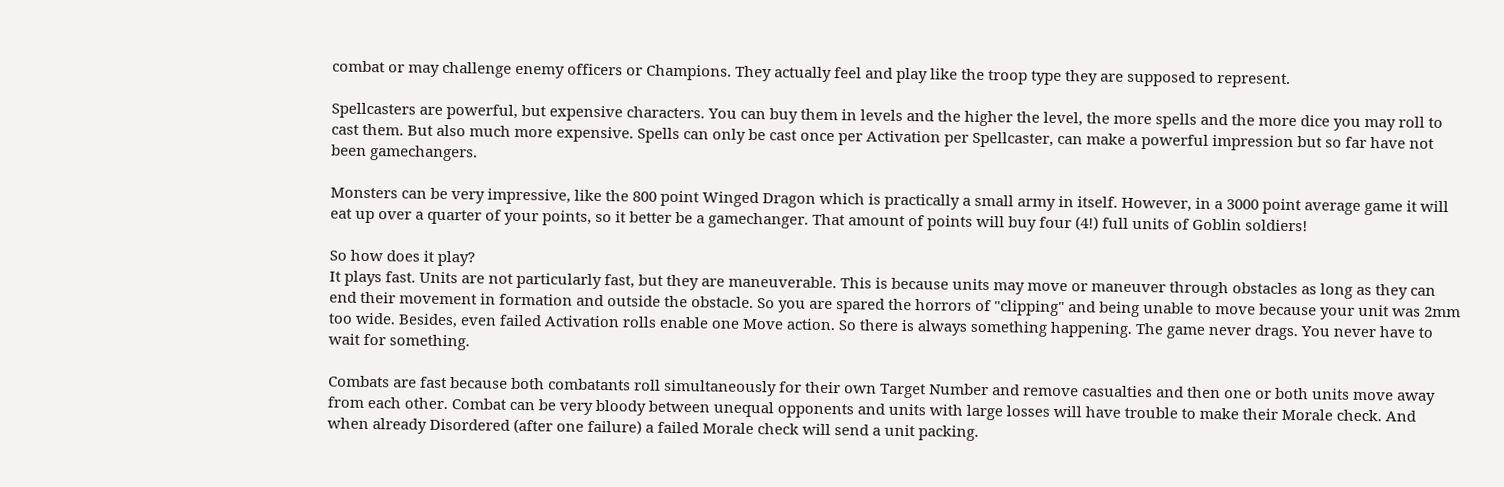combat or may challenge enemy officers or Champions. They actually feel and play like the troop type they are supposed to represent.

Spellcasters are powerful, but expensive characters. You can buy them in levels and the higher the level, the more spells and the more dice you may roll to cast them. But also much more expensive. Spells can only be cast once per Activation per Spellcaster, can make a powerful impression but so far have not been gamechangers.

Monsters can be very impressive, like the 800 point Winged Dragon which is practically a small army in itself. However, in a 3000 point average game it will eat up over a quarter of your points, so it better be a gamechanger. That amount of points will buy four (4!) full units of Goblin soldiers!

So how does it play?
It plays fast. Units are not particularly fast, but they are maneuverable. This is because units may move or maneuver through obstacles as long as they can end their movement in formation and outside the obstacle. So you are spared the horrors of "clipping" and being unable to move because your unit was 2mm too wide. Besides, even failed Activation rolls enable one Move action. So there is always something happening. The game never drags. You never have to wait for something.

Combats are fast because both combatants roll simultaneously for their own Target Number and remove casualties and then one or both units move away from each other. Combat can be very bloody between unequal opponents and units with large losses will have trouble to make their Morale check. And when already Disordered (after one failure) a failed Morale check will send a unit packing.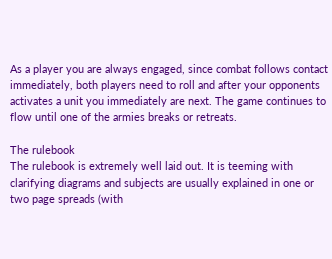As a player you are always engaged, since combat follows contact immediately, both players need to roll and after your opponents activates a unit you immediately are next. The game continues to flow until one of the armies breaks or retreats.

The rulebook
The rulebook is extremely well laid out. It is teeming with clarifying diagrams and subjects are usually explained in one or two page spreads (with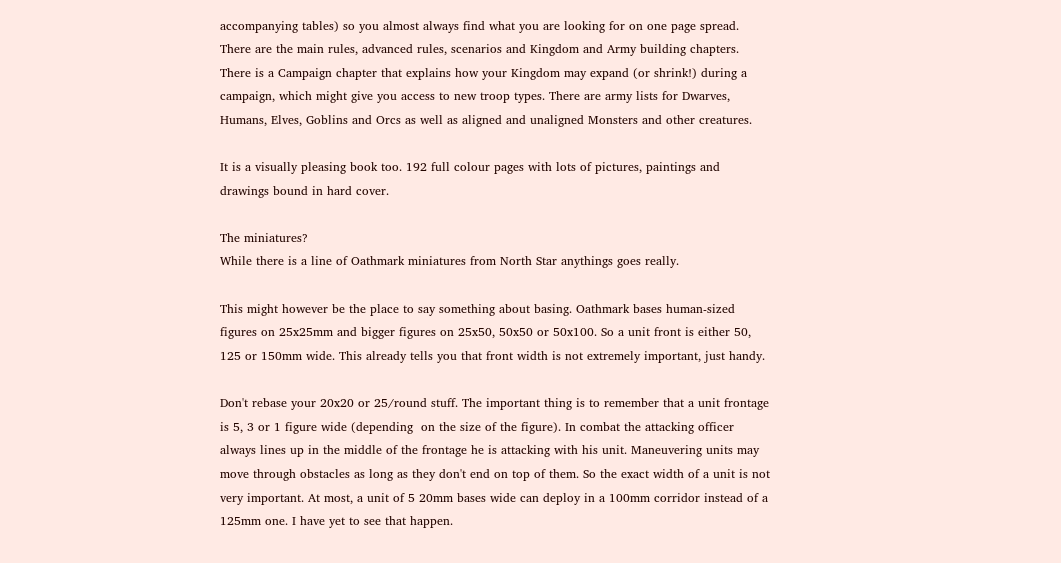accompanying tables) so you almost always find what you are looking for on one page spread. There are the main rules, advanced rules, scenarios and Kingdom and Army building chapters. There is a Campaign chapter that explains how your Kingdom may expand (or shrink!) during a campaign, which might give you access to new troop types. There are army lists for Dwarves, Humans, Elves, Goblins and Orcs as well as aligned and unaligned Monsters and other creatures.

It is a visually pleasing book too. 192 full colour pages with lots of pictures, paintings and drawings bound in hard cover.

The miniatures?
While there is a line of Oathmark miniatures from North Star anythings goes really.

This might however be the place to say something about basing. Oathmark bases human-sized figures on 25x25mm and bigger figures on 25x50, 50x50 or 50x100. So a unit front is either 50, 125 or 150mm wide. This already tells you that front width is not extremely important, just handy.

Don't rebase your 20x20 or 25/round stuff. The important thing is to remember that a unit frontage is 5, 3 or 1 figure wide (depending  on the size of the figure). In combat the attacking officer always lines up in the middle of the frontage he is attacking with his unit. Maneuvering units may move through obstacles as long as they don't end on top of them. So the exact width of a unit is not very important. At most, a unit of 5 20mm bases wide can deploy in a 100mm corridor instead of a 125mm one. I have yet to see that happen.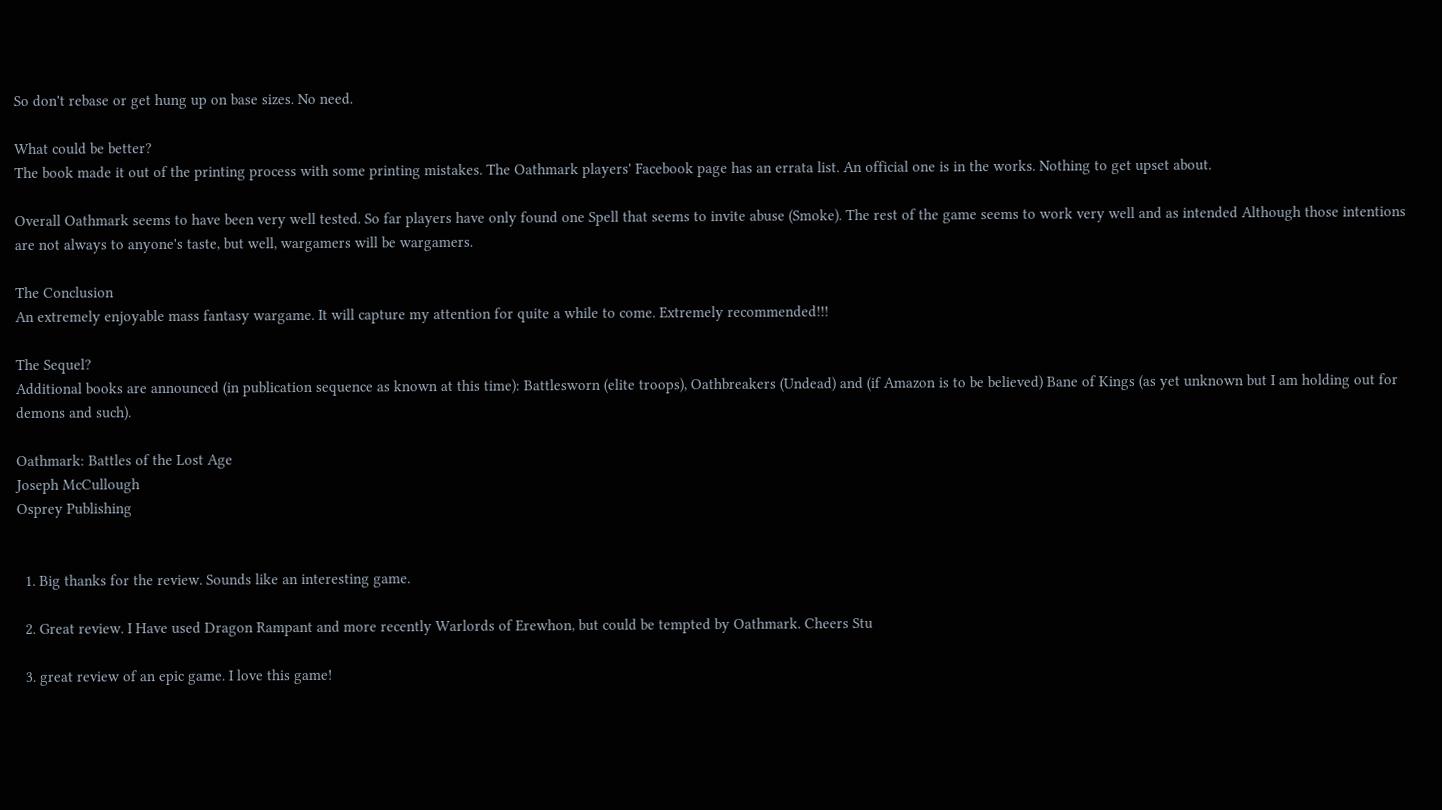So don't rebase or get hung up on base sizes. No need.

What could be better?
The book made it out of the printing process with some printing mistakes. The Oathmark players' Facebook page has an errata list. An official one is in the works. Nothing to get upset about.

Overall Oathmark seems to have been very well tested. So far players have only found one Spell that seems to invite abuse (Smoke). The rest of the game seems to work very well and as intended Although those intentions are not always to anyone's taste, but well, wargamers will be wargamers.

The Conclusion
An extremely enjoyable mass fantasy wargame. It will capture my attention for quite a while to come. Extremely recommended!!!

The Sequel?
Additional books are announced (in publication sequence as known at this time): Battlesworn (elite troops), Oathbreakers (Undead) and (if Amazon is to be believed) Bane of Kings (as yet unknown but I am holding out for demons and such).

Oathmark: Battles of the Lost Age
Joseph McCullough
Osprey Publishing


  1. Big thanks for the review. Sounds like an interesting game.

  2. Great review. I Have used Dragon Rampant and more recently Warlords of Erewhon, but could be tempted by Oathmark. Cheers Stu

  3. great review of an epic game. I love this game!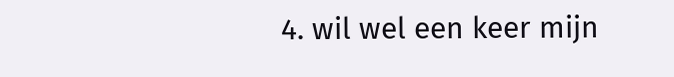4. wil wel een keer mijn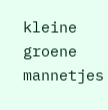kleine groene mannetjes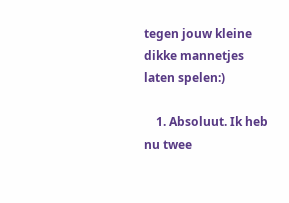tegen jouw kleine dikke mannetjes laten spelen:)

    1. Absoluut. Ik heb nu twee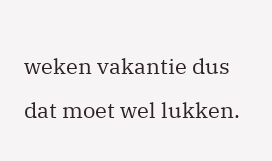weken vakantie dus dat moet wel lukken.